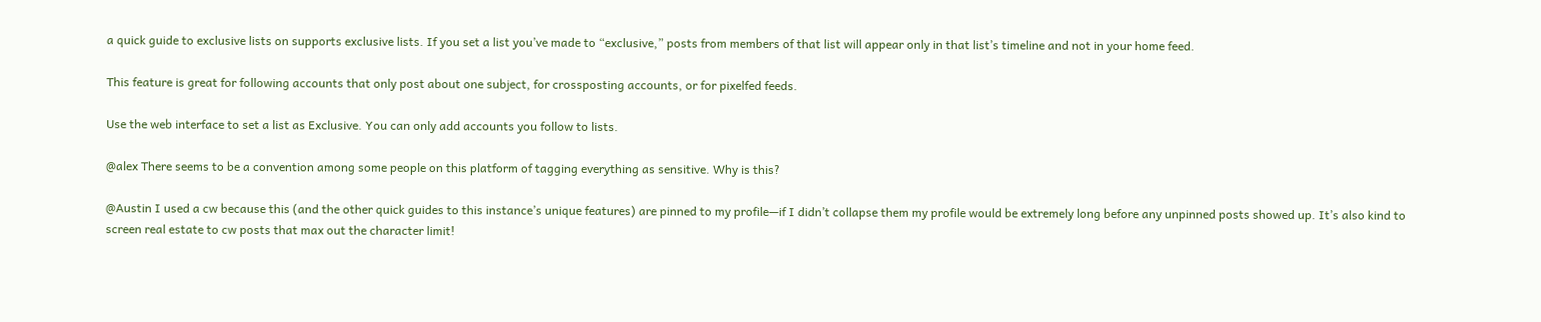a quick guide to exclusive lists on supports exclusive lists. If you set a list you’ve made to “exclusive,” posts from members of that list will appear only in that list’s timeline and not in your home feed.

This feature is great for following accounts that only post about one subject, for crossposting accounts, or for pixelfed feeds.

Use the web interface to set a list as Exclusive. You can only add accounts you follow to lists.

@alex There seems to be a convention among some people on this platform of tagging everything as sensitive. Why is this?

@Austin I used a cw because this (and the other quick guides to this instance’s unique features) are pinned to my profile—if I didn’t collapse them my profile would be extremely long before any unpinned posts showed up. It’s also kind to screen real estate to cw posts that max out the character limit!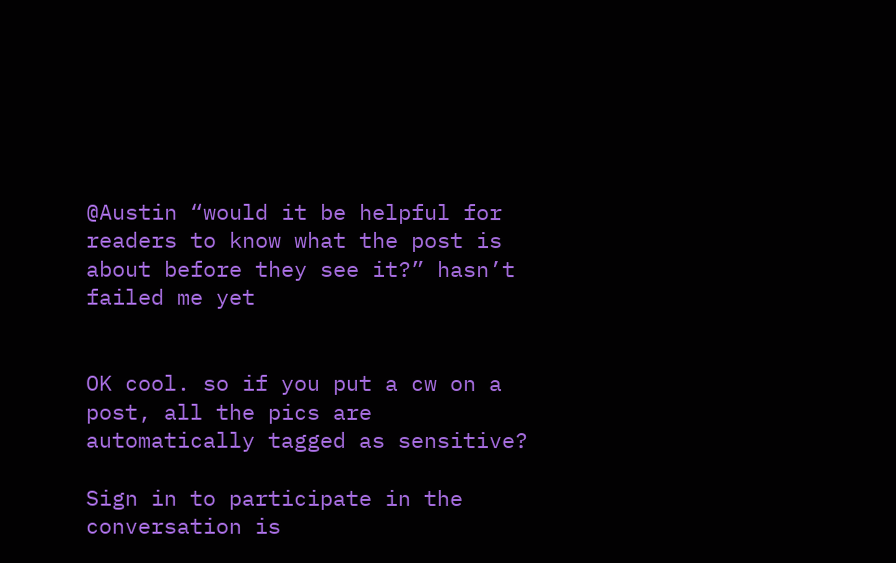@Austin “would it be helpful for readers to know what the post is about before they see it?” hasn’t failed me yet


OK cool. so if you put a cw on a post, all the pics are automatically tagged as sensitive?

Sign in to participate in the conversation is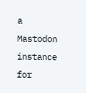a Mastodon instance for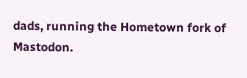dads, running the Hometown fork of Mastodon.